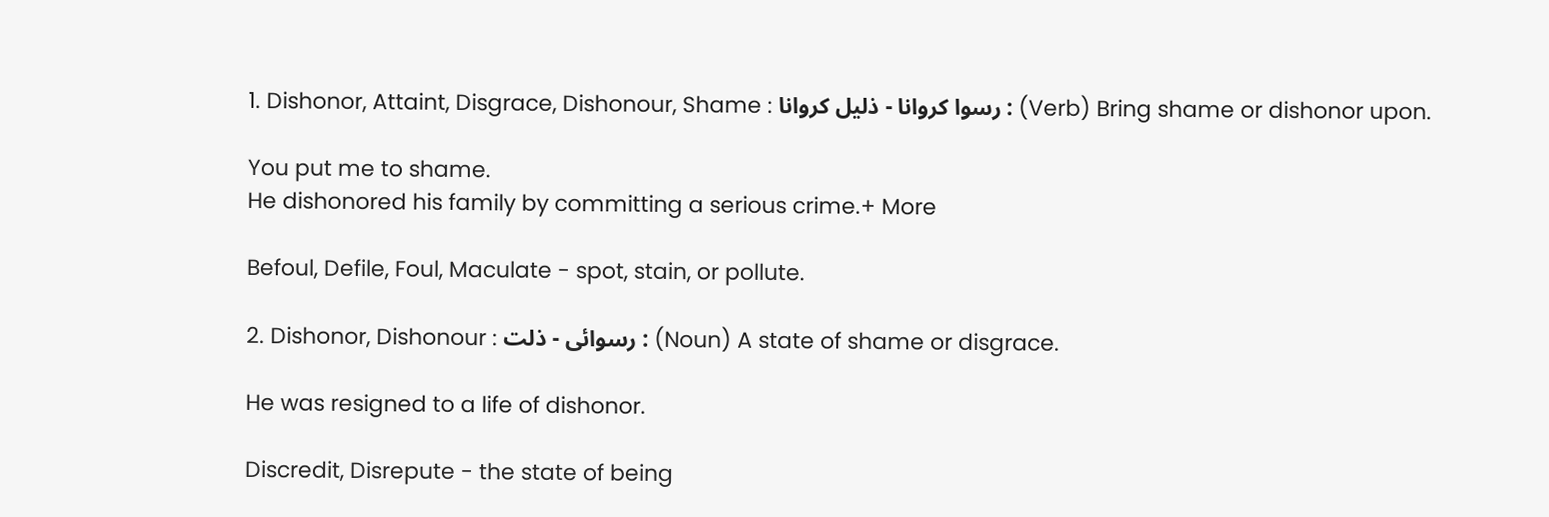1. Dishonor, Attaint, Disgrace, Dishonour, Shame : رسوا کروانا - ذلیل کروانا : (Verb) Bring shame or dishonor upon.

You put me to shame.
He dishonored his family by committing a serious crime.+ More

Befoul, Defile, Foul, Maculate - spot, stain, or pollute.

2. Dishonor, Dishonour : رسوائی - ذلت : (Noun) A state of shame or disgrace.

He was resigned to a life of dishonor.

Discredit, Disrepute - the state of being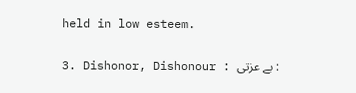held in low esteem.

3. Dishonor, Dishonour : بے عزتی :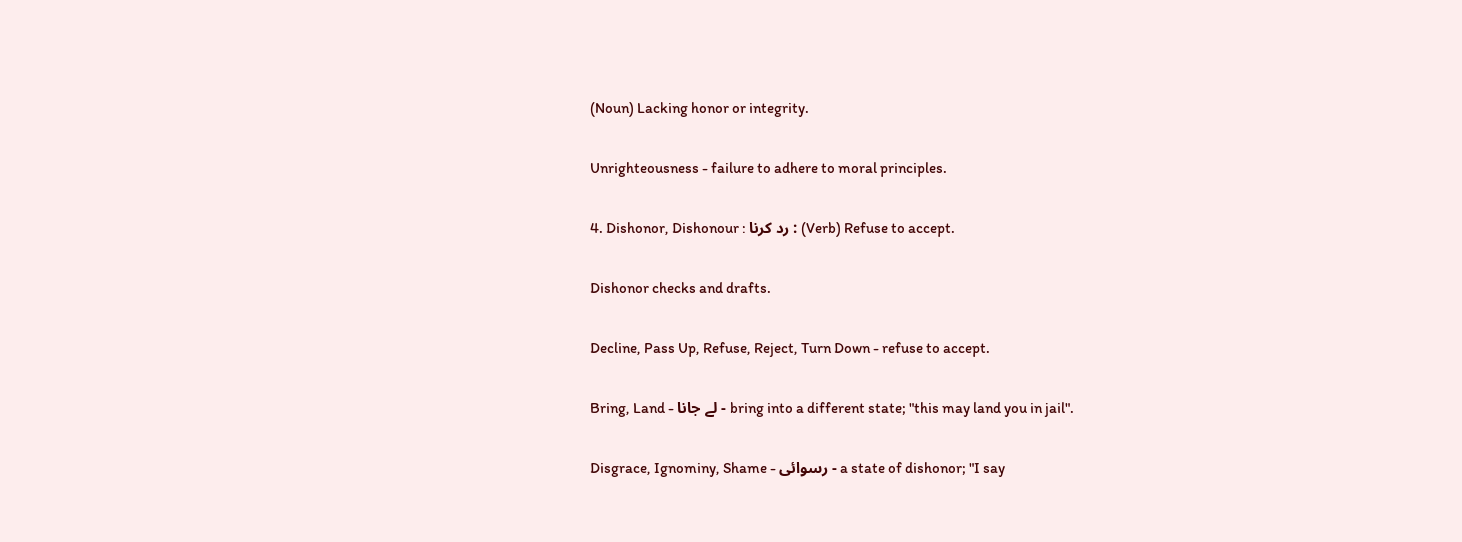(Noun) Lacking honor or integrity.

Unrighteousness - failure to adhere to moral principles.

4. Dishonor, Dishonour : رد کرنا : (Verb) Refuse to accept.

Dishonor checks and drafts.

Decline, Pass Up, Refuse, Reject, Turn Down - refuse to accept.

Bring, Land - لے جانا - bring into a different state; "this may land you in jail".

Disgrace, Ignominy, Shame - رسوائی - a state of dishonor; "I say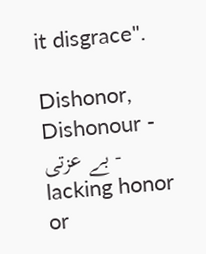it disgrace".

Dishonor, Dishonour - بے عزتی - lacking honor or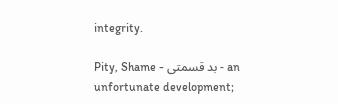integrity.

Pity, Shame - بد قسمتی - an unfortunate development;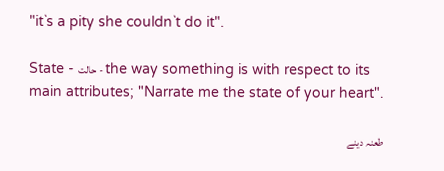"it`s a pity she couldn`t do it".

State - حالت - the way something is with respect to its main attributes; "Narrate me the state of your heart".

طعنہ دینے